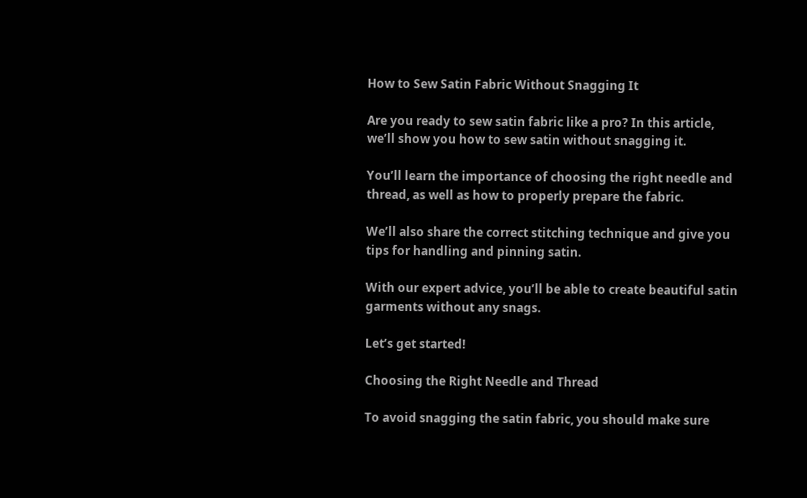How to Sew Satin Fabric Without Snagging It

Are you ready to sew satin fabric like a pro? In this article, we’ll show you how to sew satin without snagging it.

You’ll learn the importance of choosing the right needle and thread, as well as how to properly prepare the fabric.

We’ll also share the correct stitching technique and give you tips for handling and pinning satin.

With our expert advice, you’ll be able to create beautiful satin garments without any snags.

Let’s get started!

Choosing the Right Needle and Thread

To avoid snagging the satin fabric, you should make sure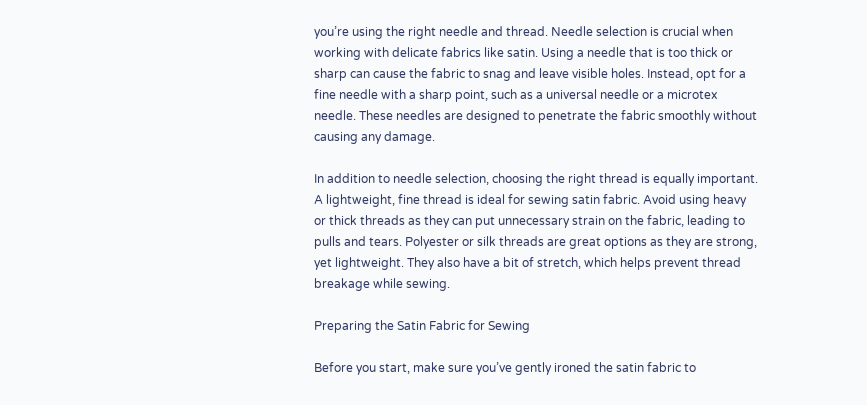you’re using the right needle and thread. Needle selection is crucial when working with delicate fabrics like satin. Using a needle that is too thick or sharp can cause the fabric to snag and leave visible holes. Instead, opt for a fine needle with a sharp point, such as a universal needle or a microtex needle. These needles are designed to penetrate the fabric smoothly without causing any damage.

In addition to needle selection, choosing the right thread is equally important. A lightweight, fine thread is ideal for sewing satin fabric. Avoid using heavy or thick threads as they can put unnecessary strain on the fabric, leading to pulls and tears. Polyester or silk threads are great options as they are strong, yet lightweight. They also have a bit of stretch, which helps prevent thread breakage while sewing.

Preparing the Satin Fabric for Sewing

Before you start, make sure you’ve gently ironed the satin fabric to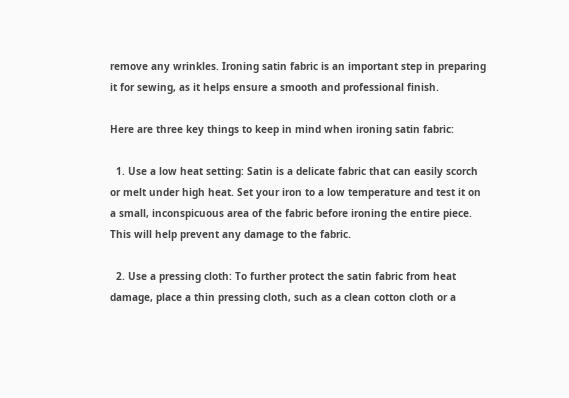remove any wrinkles. Ironing satin fabric is an important step in preparing it for sewing, as it helps ensure a smooth and professional finish.

Here are three key things to keep in mind when ironing satin fabric:

  1. Use a low heat setting: Satin is a delicate fabric that can easily scorch or melt under high heat. Set your iron to a low temperature and test it on a small, inconspicuous area of the fabric before ironing the entire piece. This will help prevent any damage to the fabric.

  2. Use a pressing cloth: To further protect the satin fabric from heat damage, place a thin pressing cloth, such as a clean cotton cloth or a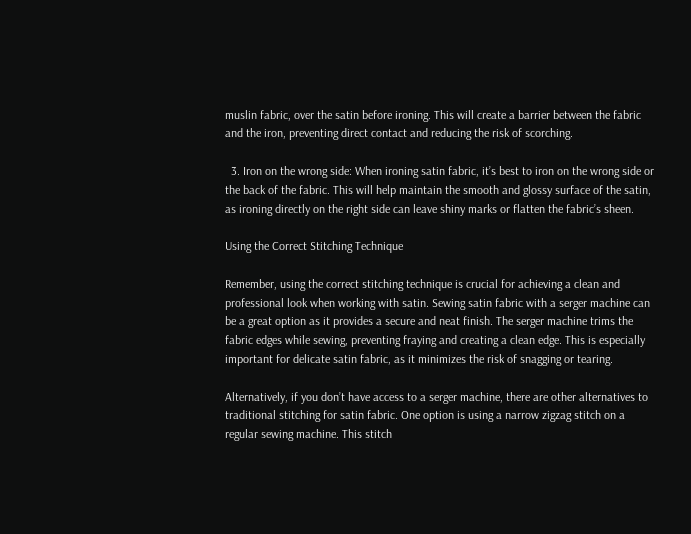muslin fabric, over the satin before ironing. This will create a barrier between the fabric and the iron, preventing direct contact and reducing the risk of scorching.

  3. Iron on the wrong side: When ironing satin fabric, it’s best to iron on the wrong side or the back of the fabric. This will help maintain the smooth and glossy surface of the satin, as ironing directly on the right side can leave shiny marks or flatten the fabric’s sheen.

Using the Correct Stitching Technique

Remember, using the correct stitching technique is crucial for achieving a clean and professional look when working with satin. Sewing satin fabric with a serger machine can be a great option as it provides a secure and neat finish. The serger machine trims the fabric edges while sewing, preventing fraying and creating a clean edge. This is especially important for delicate satin fabric, as it minimizes the risk of snagging or tearing.

Alternatively, if you don’t have access to a serger machine, there are other alternatives to traditional stitching for satin fabric. One option is using a narrow zigzag stitch on a regular sewing machine. This stitch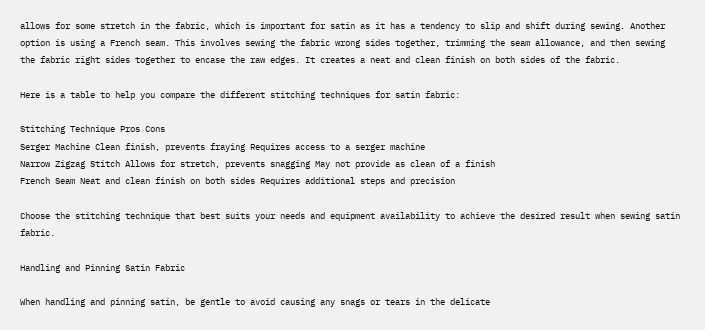allows for some stretch in the fabric, which is important for satin as it has a tendency to slip and shift during sewing. Another option is using a French seam. This involves sewing the fabric wrong sides together, trimming the seam allowance, and then sewing the fabric right sides together to encase the raw edges. It creates a neat and clean finish on both sides of the fabric.

Here is a table to help you compare the different stitching techniques for satin fabric:

Stitching Technique Pros Cons
Serger Machine Clean finish, prevents fraying Requires access to a serger machine
Narrow Zigzag Stitch Allows for stretch, prevents snagging May not provide as clean of a finish
French Seam Neat and clean finish on both sides Requires additional steps and precision

Choose the stitching technique that best suits your needs and equipment availability to achieve the desired result when sewing satin fabric.

Handling and Pinning Satin Fabric

When handling and pinning satin, be gentle to avoid causing any snags or tears in the delicate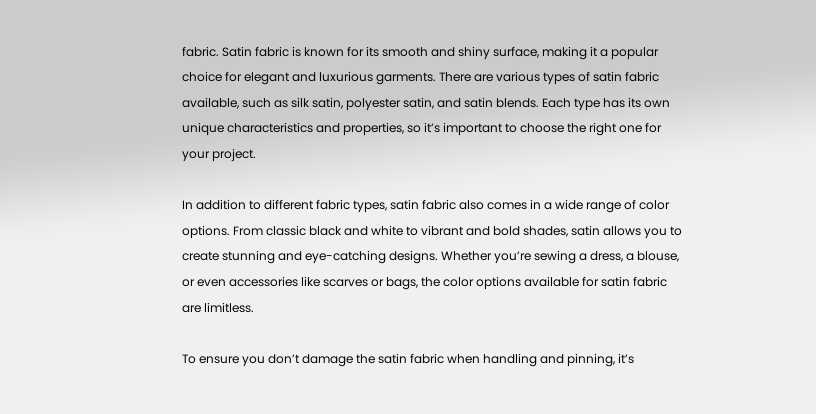fabric. Satin fabric is known for its smooth and shiny surface, making it a popular choice for elegant and luxurious garments. There are various types of satin fabric available, such as silk satin, polyester satin, and satin blends. Each type has its own unique characteristics and properties, so it’s important to choose the right one for your project.

In addition to different fabric types, satin fabric also comes in a wide range of color options. From classic black and white to vibrant and bold shades, satin allows you to create stunning and eye-catching designs. Whether you’re sewing a dress, a blouse, or even accessories like scarves or bags, the color options available for satin fabric are limitless.

To ensure you don’t damage the satin fabric when handling and pinning, it’s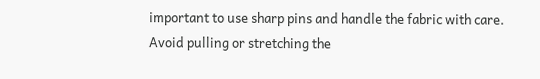important to use sharp pins and handle the fabric with care. Avoid pulling or stretching the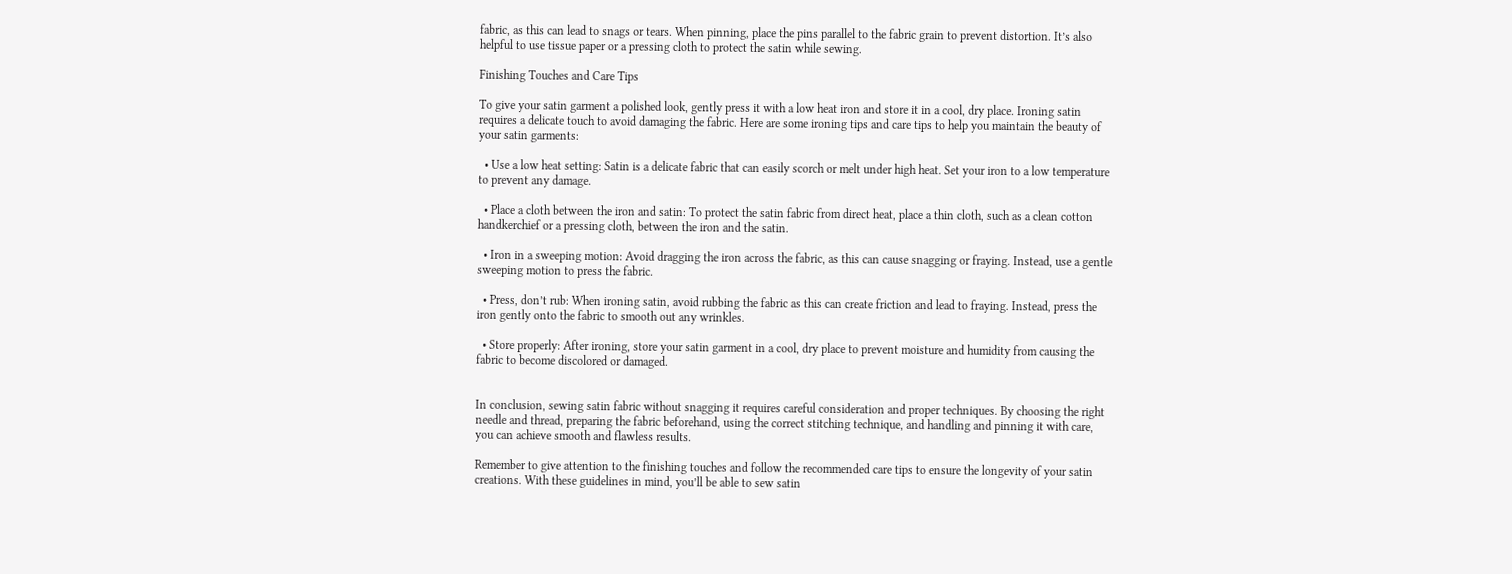fabric, as this can lead to snags or tears. When pinning, place the pins parallel to the fabric grain to prevent distortion. It’s also helpful to use tissue paper or a pressing cloth to protect the satin while sewing.

Finishing Touches and Care Tips

To give your satin garment a polished look, gently press it with a low heat iron and store it in a cool, dry place. Ironing satin requires a delicate touch to avoid damaging the fabric. Here are some ironing tips and care tips to help you maintain the beauty of your satin garments:

  • Use a low heat setting: Satin is a delicate fabric that can easily scorch or melt under high heat. Set your iron to a low temperature to prevent any damage.

  • Place a cloth between the iron and satin: To protect the satin fabric from direct heat, place a thin cloth, such as a clean cotton handkerchief or a pressing cloth, between the iron and the satin.

  • Iron in a sweeping motion: Avoid dragging the iron across the fabric, as this can cause snagging or fraying. Instead, use a gentle sweeping motion to press the fabric.

  • Press, don’t rub: When ironing satin, avoid rubbing the fabric as this can create friction and lead to fraying. Instead, press the iron gently onto the fabric to smooth out any wrinkles.

  • Store properly: After ironing, store your satin garment in a cool, dry place to prevent moisture and humidity from causing the fabric to become discolored or damaged.


In conclusion, sewing satin fabric without snagging it requires careful consideration and proper techniques. By choosing the right needle and thread, preparing the fabric beforehand, using the correct stitching technique, and handling and pinning it with care, you can achieve smooth and flawless results.

Remember to give attention to the finishing touches and follow the recommended care tips to ensure the longevity of your satin creations. With these guidelines in mind, you’ll be able to sew satin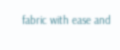fabric with ease and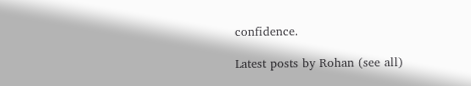confidence.

Latest posts by Rohan (see all)